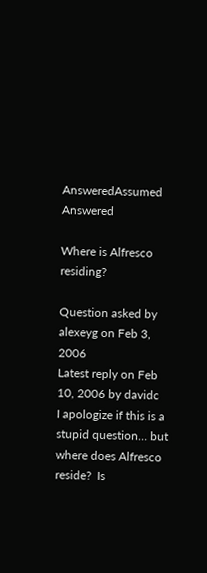AnsweredAssumed Answered

Where is Alfresco residing?

Question asked by alexeyg on Feb 3, 2006
Latest reply on Feb 10, 2006 by davidc
I apologize if this is a stupid question… but where does Alfresco reside?  Is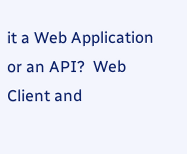it a Web Application or an API?  Web Client and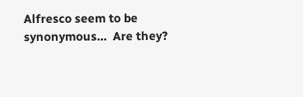Alfresco seem to be synonymous…  Are they?